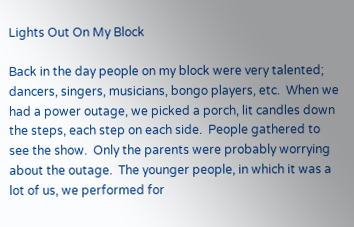Lights Out On My Block

Back in the day people on my block were very talented; dancers, singers, musicians, bongo players, etc.  When we had a power outage, we picked a porch, lit candles down the steps, each step on each side.  People gathered to see the show.  Only the parents were probably worrying about the outage.  The younger people, in which it was a lot of us, we performed for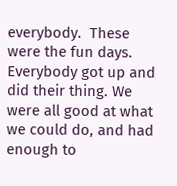everybody.  These were the fun days.  Everybody got up and did their thing. We were all good at what we could do, and had enough to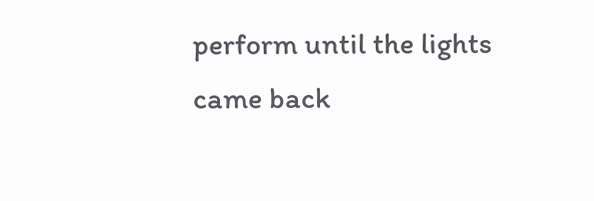perform until the lights came back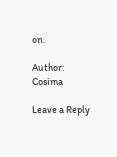on.

Author: Cosima

Leave a Reply